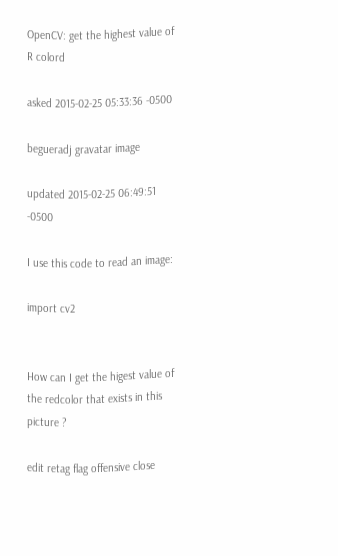OpenCV: get the highest value of R colord

asked 2015-02-25 05:33:36 -0500

begueradj gravatar image

updated 2015-02-25 06:49:51 -0500

I use this code to read an image:

import cv2


How can I get the higest value of the redcolor that exists in this picture ?

edit retag flag offensive close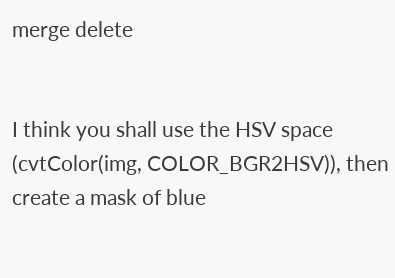merge delete


I think you shall use the HSV space (cvtColor(img, COLOR_BGR2HSV)), then create a mask of blue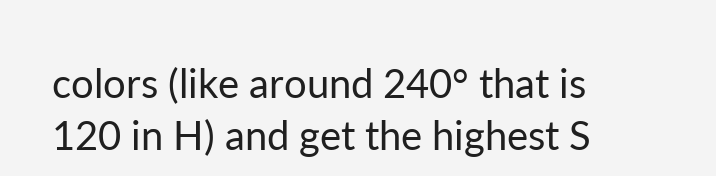colors (like around 240° that is 120 in H) and get the highest S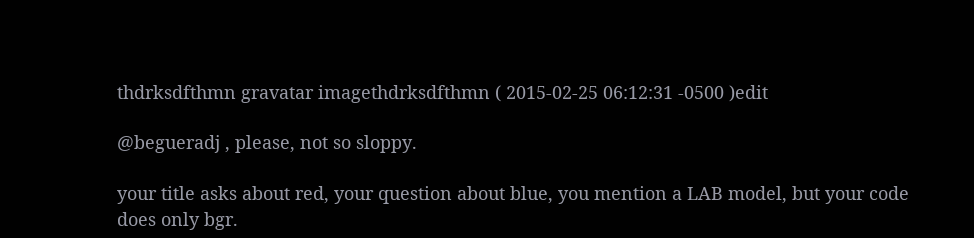thdrksdfthmn gravatar imagethdrksdfthmn ( 2015-02-25 06:12:31 -0500 )edit

@begueradj , please, not so sloppy.

your title asks about red, your question about blue, you mention a LAB model, but your code does only bgr.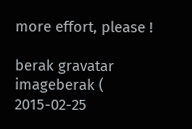more effort, please !

berak gravatar imageberak ( 2015-02-25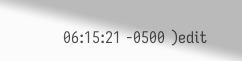06:15:21 -0500 )edit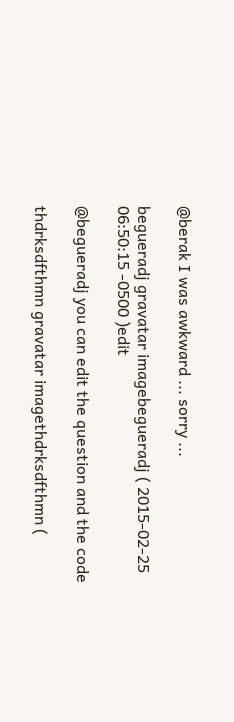@berak I was awkward ... sorry ...

begueradj gravatar imagebegueradj ( 2015-02-25 06:50:15 -0500 )edit

@begueradj you can edit the question and the code

thdrksdfthmn gravatar imagethdrksdfthmn (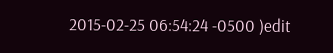2015-02-25 06:54:24 -0500 )edit